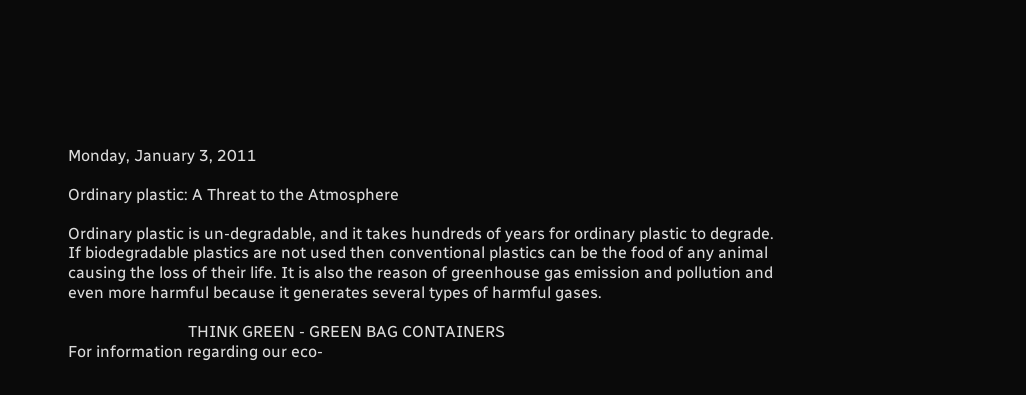Monday, January 3, 2011

Ordinary plastic: A Threat to the Atmosphere

Ordinary plastic is un-degradable, and it takes hundreds of years for ordinary plastic to degrade. If biodegradable plastics are not used then conventional plastics can be the food of any animal causing the loss of their life. It is also the reason of greenhouse gas emission and pollution and even more harmful because it generates several types of harmful gases.

                              THINK GREEN - GREEN BAG CONTAINERS
For information regarding our eco-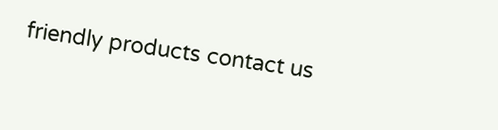friendly products contact us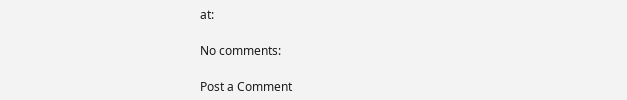at:

No comments:

Post a Comment